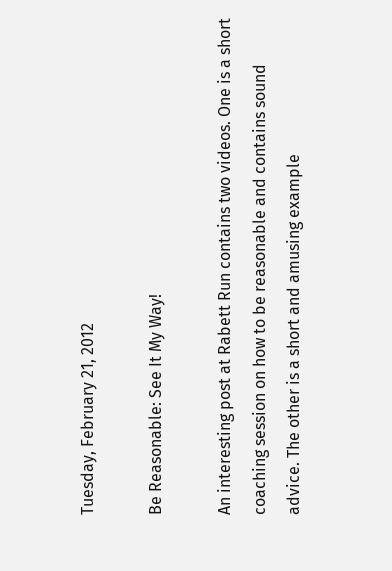Tuesday, February 21, 2012

Be Reasonable: See It My Way!

An interesting post at Rabett Run contains two videos. One is a short coaching session on how to be reasonable and contains sound advice. The other is a short and amusing example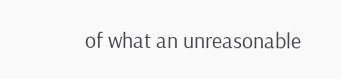of what an unreasonable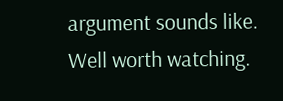argument sounds like. Well worth watching.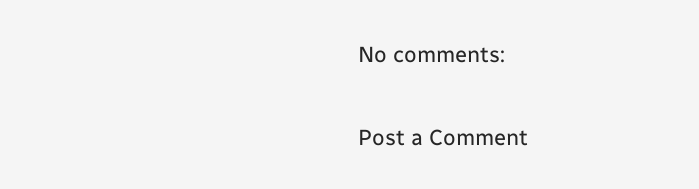No comments:

Post a Comment